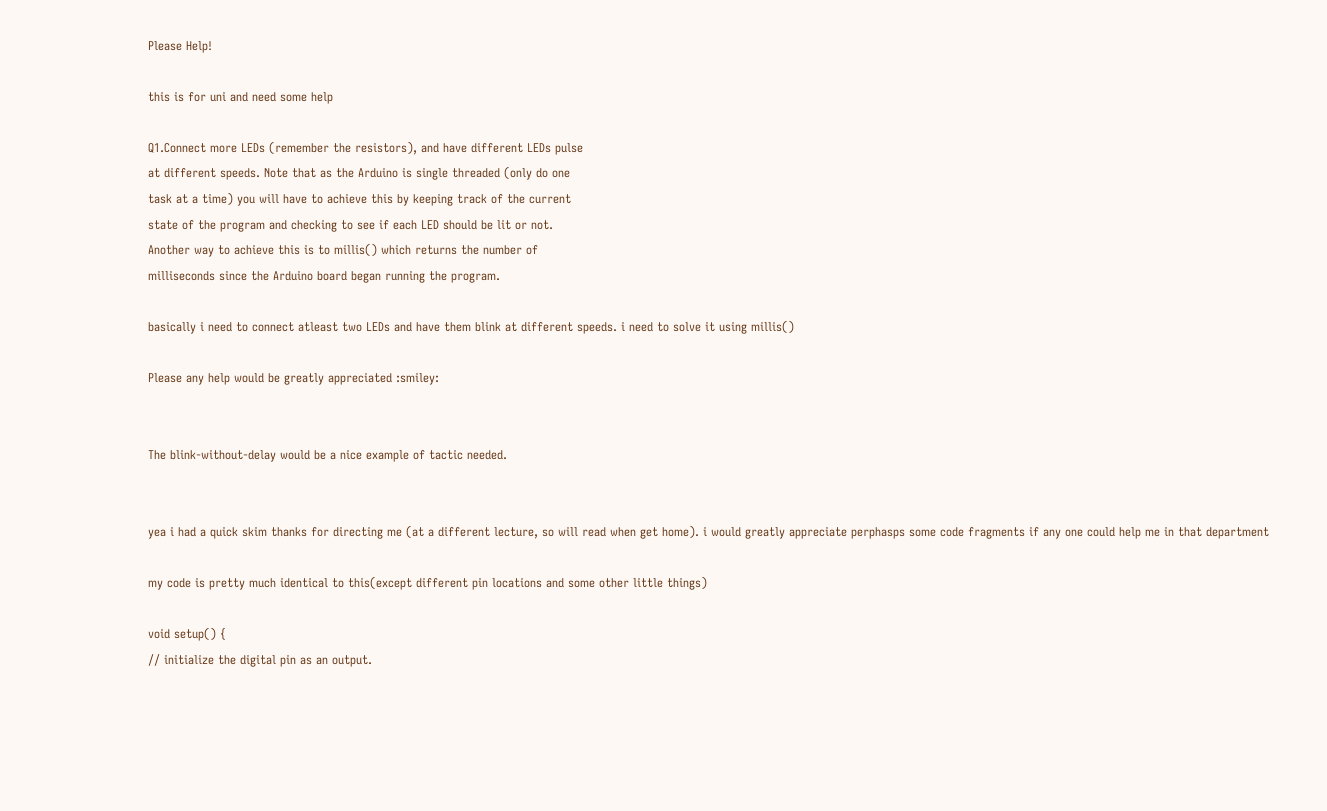Please Help!

this is for uni and need some help

Q1.Connect more LEDs (remember the resistors), and have different LEDs pulse
at different speeds. Note that as the Arduino is single threaded (only do one
task at a time) you will have to achieve this by keeping track of the current
state of the program and checking to see if each LED should be lit or not.
Another way to achieve this is to millis() which returns the number of
milliseconds since the Arduino board began running the program.

basically i need to connect atleast two LEDs and have them blink at different speeds. i need to solve it using millis()

Please any help would be greatly appreciated :smiley:


The blink-without-delay would be a nice example of tactic needed.


yea i had a quick skim thanks for directing me (at a different lecture, so will read when get home). i would greatly appreciate perphasps some code fragments if any one could help me in that department

my code is pretty much identical to this(except different pin locations and some other little things)

void setup() {
// initialize the digital pin as an output.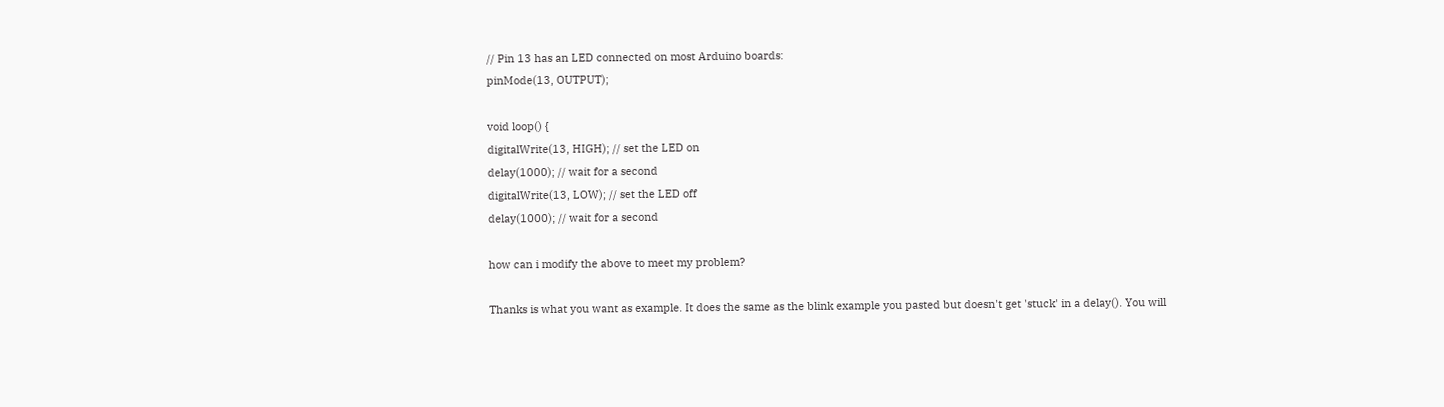// Pin 13 has an LED connected on most Arduino boards:
pinMode(13, OUTPUT);

void loop() {
digitalWrite(13, HIGH); // set the LED on
delay(1000); // wait for a second
digitalWrite(13, LOW); // set the LED off
delay(1000); // wait for a second

how can i modify the above to meet my problem?

Thanks is what you want as example. It does the same as the blink example you pasted but doesn't get 'stuck' in a delay(). You will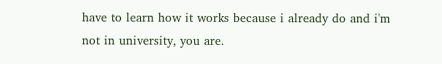have to learn how it works because i already do and i'm not in university, you are.